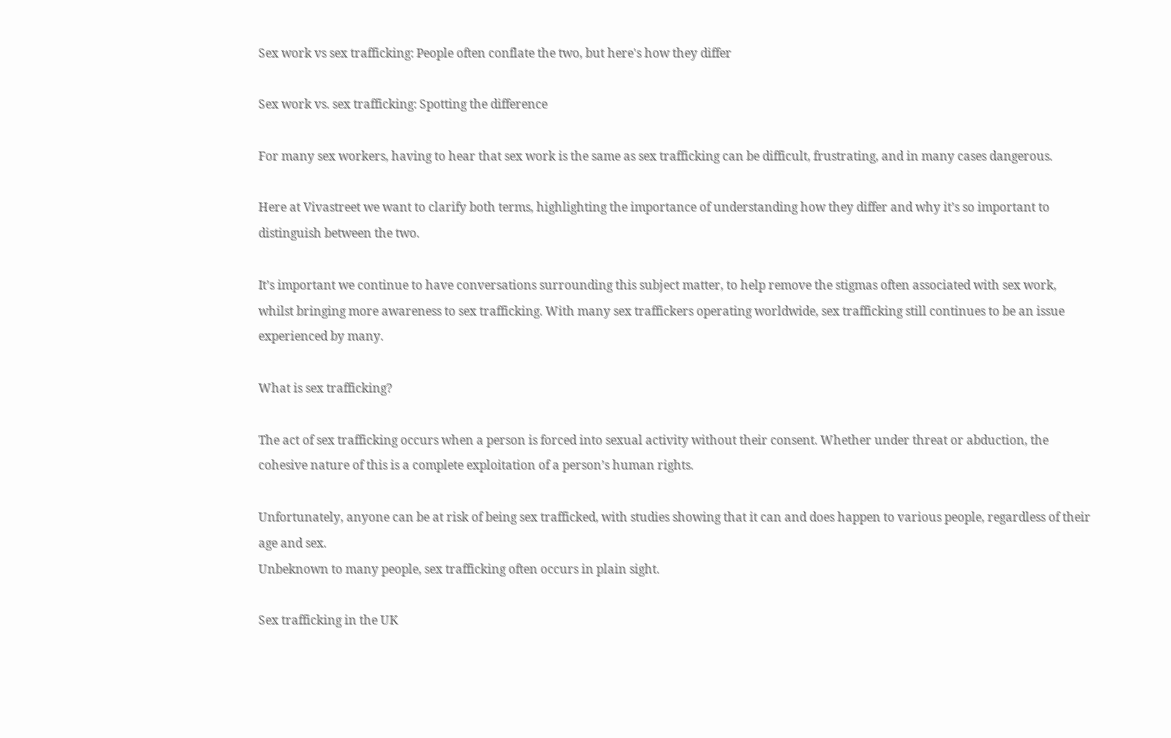Sex work vs sex trafficking: People often conflate the two, but here's how they differ

Sex work vs. sex trafficking: Spotting the difference

For many sex workers, having to hear that sex work is the same as sex trafficking can be difficult, frustrating, and in many cases dangerous.

Here at Vivastreet we want to clarify both terms, highlighting the importance of understanding how they differ and why it’s so important to distinguish between the two.

It’s important we continue to have conversations surrounding this subject matter, to help remove the stigmas often associated with sex work, whilst bringing more awareness to sex trafficking. With many sex traffickers operating worldwide, sex trafficking still continues to be an issue experienced by many.

What is sex trafficking?

The act of sex trafficking occurs when a person is forced into sexual activity without their consent. Whether under threat or abduction, the cohesive nature of this is a complete exploitation of a person’s human rights.

Unfortunately, anyone can be at risk of being sex trafficked, with studies showing that it can and does happen to various people, regardless of their age and sex.
Unbeknown to many people, sex trafficking often occurs in plain sight.

Sex trafficking in the UK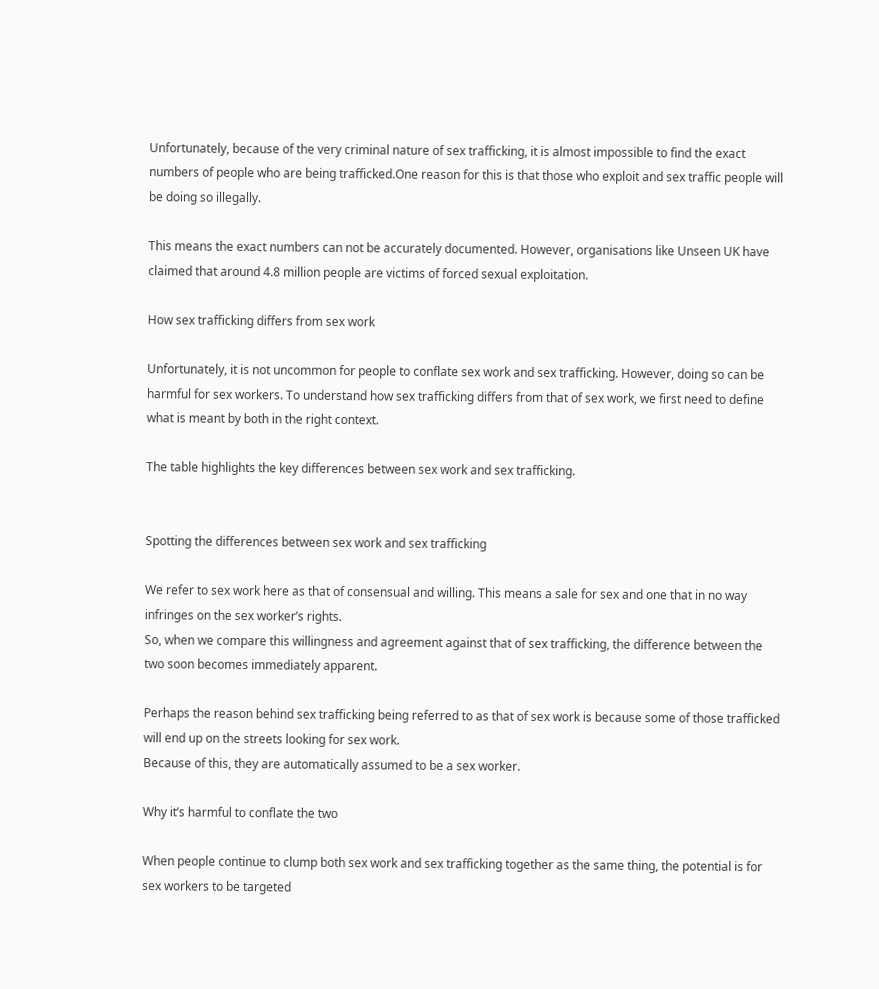Unfortunately, because of the very criminal nature of sex trafficking, it is almost impossible to find the exact numbers of people who are being trafficked.One reason for this is that those who exploit and sex traffic people will be doing so illegally.

This means the exact numbers can not be accurately documented. However, organisations like Unseen UK have claimed that around 4.8 million people are victims of forced sexual exploitation.

How sex trafficking differs from sex work

Unfortunately, it is not uncommon for people to conflate sex work and sex trafficking. However, doing so can be harmful for sex workers. To understand how sex trafficking differs from that of sex work, we first need to define what is meant by both in the right context.

The table highlights the key differences between sex work and sex trafficking.


Spotting the differences between sex work and sex trafficking

We refer to sex work here as that of consensual and willing. This means a sale for sex and one that in no way infringes on the sex worker’s rights.
So, when we compare this willingness and agreement against that of sex trafficking, the difference between the two soon becomes immediately apparent.

Perhaps the reason behind sex trafficking being referred to as that of sex work is because some of those trafficked will end up on the streets looking for sex work.
Because of this, they are automatically assumed to be a sex worker.

Why it’s harmful to conflate the two

When people continue to clump both sex work and sex trafficking together as the same thing, the potential is for sex workers to be targeted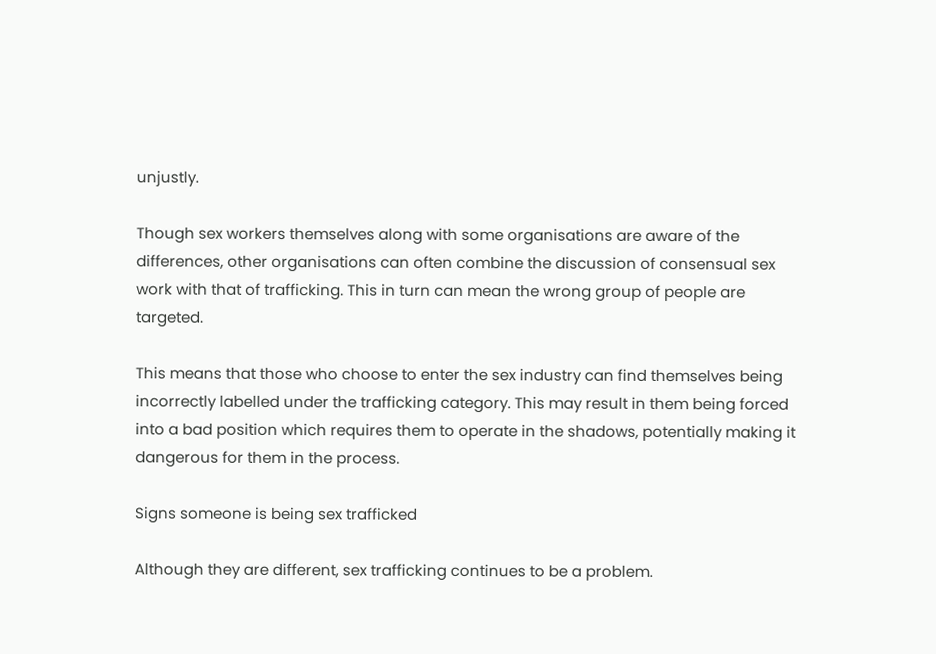unjustly.

Though sex workers themselves along with some organisations are aware of the differences, other organisations can often combine the discussion of consensual sex work with that of trafficking. This in turn can mean the wrong group of people are targeted.

This means that those who choose to enter the sex industry can find themselves being incorrectly labelled under the trafficking category. This may result in them being forced into a bad position which requires them to operate in the shadows, potentially making it dangerous for them in the process.

Signs someone is being sex trafficked

Although they are different, sex trafficking continues to be a problem.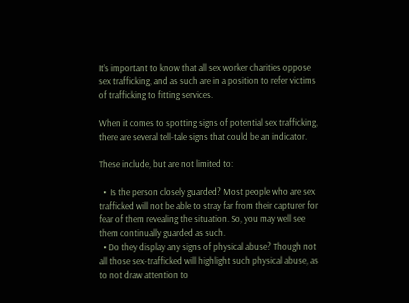It’s important to know that all sex worker charities oppose sex trafficking, and as such are in a position to refer victims of trafficking to fitting services.

When it comes to spotting signs of potential sex trafficking, there are several tell-tale signs that could be an indicator.

These include, but are not limited to:

  •  Is the person closely guarded? Most people who are sex trafficked will not be able to stray far from their capturer for fear of them revealing the situation. So, you may well see them continually guarded as such.
  • Do they display any signs of physical abuse? Though not all those sex-trafficked will highlight such physical abuse, as to not draw attention to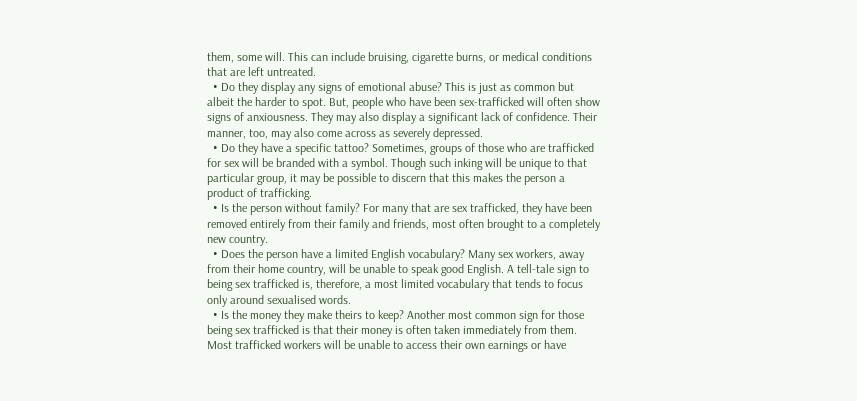them, some will. This can include bruising, cigarette burns, or medical conditions that are left untreated.
  • Do they display any signs of emotional abuse? This is just as common but albeit the harder to spot. But, people who have been sex-trafficked will often show signs of anxiousness. They may also display a significant lack of confidence. Their manner, too, may also come across as severely depressed.
  • Do they have a specific tattoo? Sometimes, groups of those who are trafficked for sex will be branded with a symbol. Though such inking will be unique to that particular group, it may be possible to discern that this makes the person a product of trafficking.
  • Is the person without family? For many that are sex trafficked, they have been removed entirely from their family and friends, most often brought to a completely new country.
  • Does the person have a limited English vocabulary? Many sex workers, away from their home country, will be unable to speak good English. A tell-tale sign to being sex trafficked is, therefore, a most limited vocabulary that tends to focus only around sexualised words.
  • Is the money they make theirs to keep? Another most common sign for those being sex trafficked is that their money is often taken immediately from them. Most trafficked workers will be unable to access their own earnings or have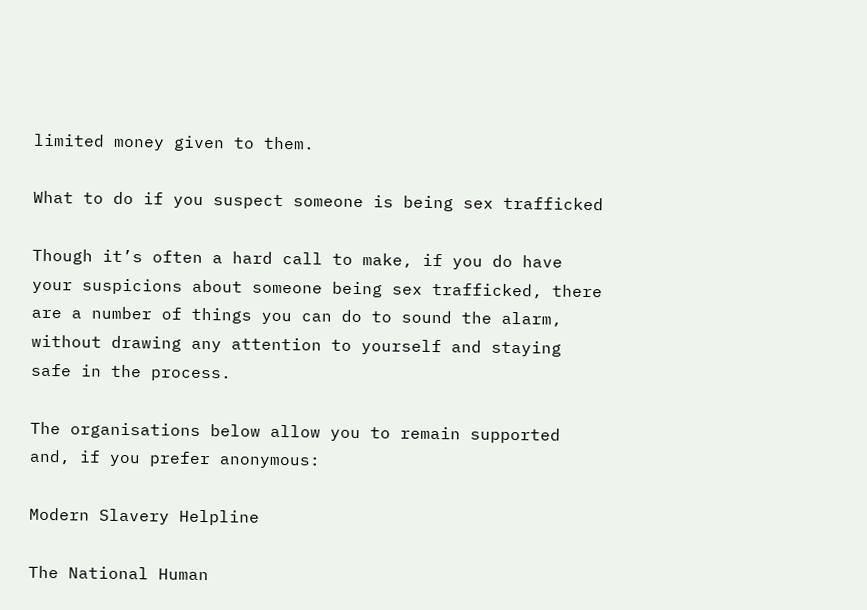limited money given to them.

What to do if you suspect someone is being sex trafficked

Though it’s often a hard call to make, if you do have your suspicions about someone being sex trafficked, there are a number of things you can do to sound the alarm, without drawing any attention to yourself and staying safe in the process.

The organisations below allow you to remain supported and, if you prefer anonymous:

Modern Slavery Helpline

The National Human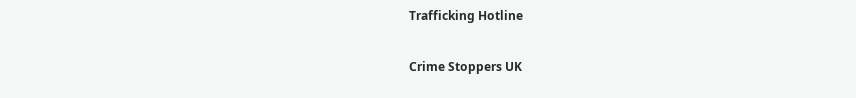Trafficking Hotline

Crime Stoppers UK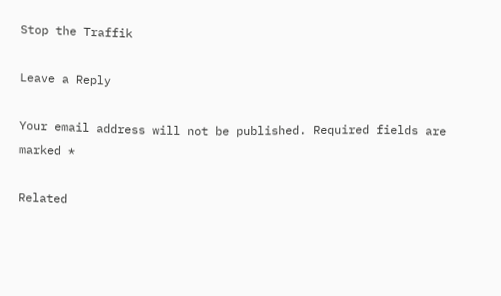Stop the Traffik

Leave a Reply

Your email address will not be published. Required fields are marked *

Related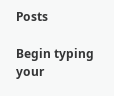Posts

Begin typing your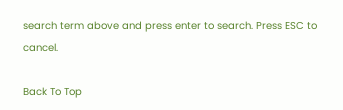search term above and press enter to search. Press ESC to cancel.

Back To Top